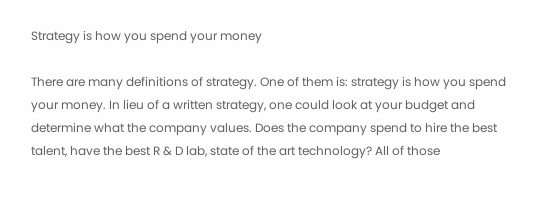Strategy is how you spend your money

There are many definitions of strategy. One of them is: strategy is how you spend your money. In lieu of a written strategy, one could look at your budget and determine what the company values. Does the company spend to hire the best talent, have the best R & D lab, state of the art technology? All of those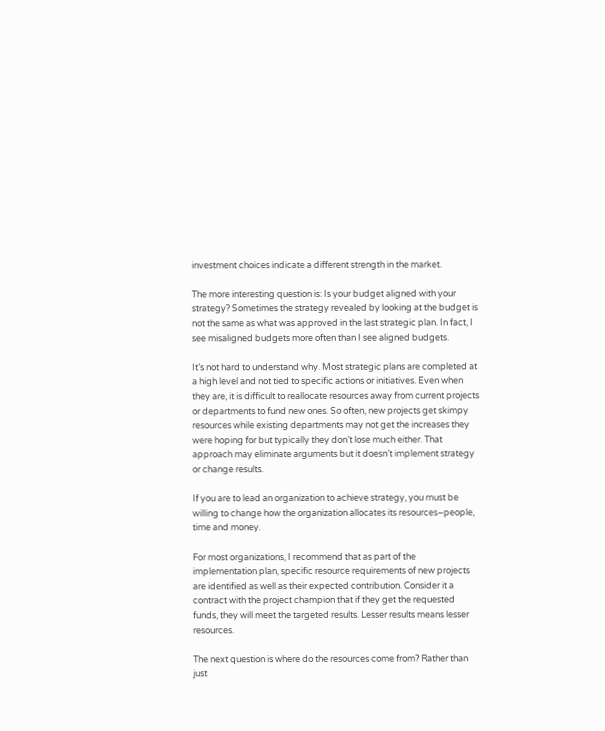investment choices indicate a different strength in the market.

The more interesting question is: Is your budget aligned with your strategy? Sometimes the strategy revealed by looking at the budget is not the same as what was approved in the last strategic plan. In fact, I see misaligned budgets more often than I see aligned budgets.

It’s not hard to understand why. Most strategic plans are completed at a high level and not tied to specific actions or initiatives. Even when they are, it is difficult to reallocate resources away from current projects or departments to fund new ones. So often, new projects get skimpy resources while existing departments may not get the increases they were hoping for but typically they don’t lose much either. That approach may eliminate arguments but it doesn’t implement strategy or change results.

If you are to lead an organization to achieve strategy, you must be willing to change how the organization allocates its resources–people, time and money.

For most organizations, I recommend that as part of the implementation plan, specific resource requirements of new projects are identified as well as their expected contribution. Consider it a contract with the project champion that if they get the requested funds, they will meet the targeted results. Lesser results means lesser resources.

The next question is where do the resources come from? Rather than just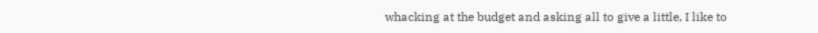whacking at the budget and asking all to give a little, I like to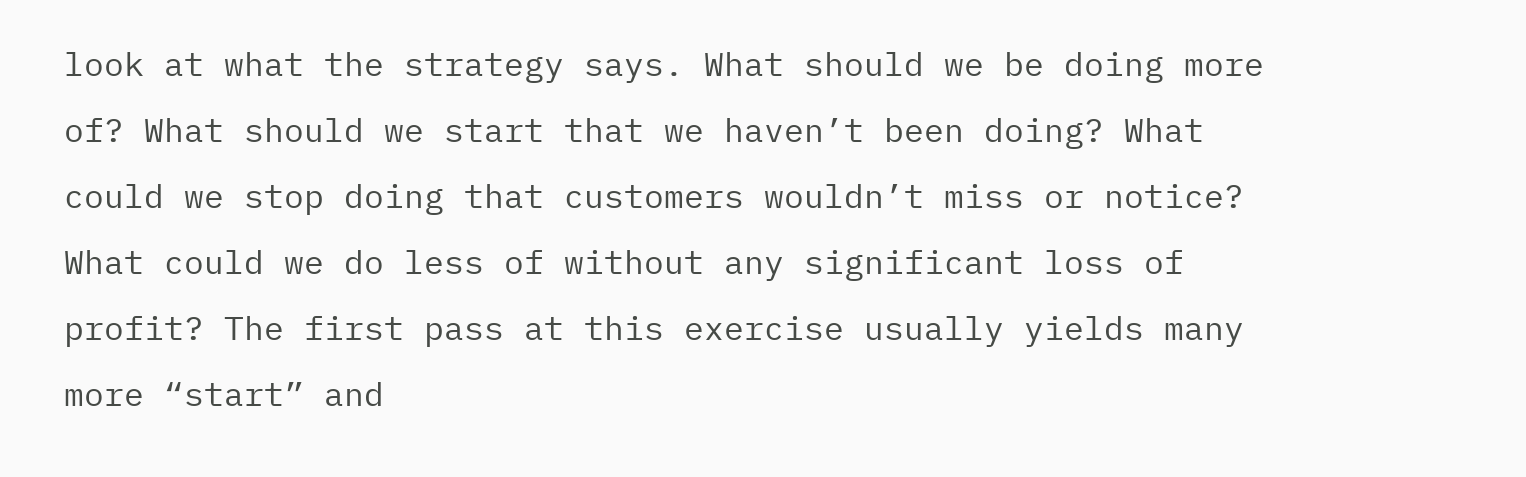look at what the strategy says. What should we be doing more of? What should we start that we haven’t been doing? What could we stop doing that customers wouldn’t miss or notice? What could we do less of without any significant loss of profit? The first pass at this exercise usually yields many more “start” and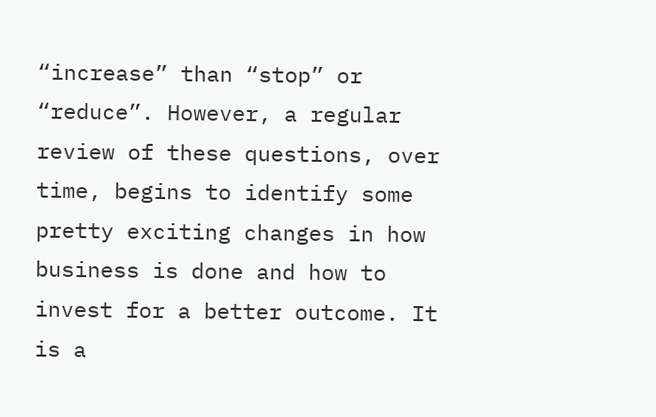“increase” than “stop” or “reduce”. However, a regular review of these questions, over time, begins to identify some pretty exciting changes in how business is done and how to invest for a better outcome. It is a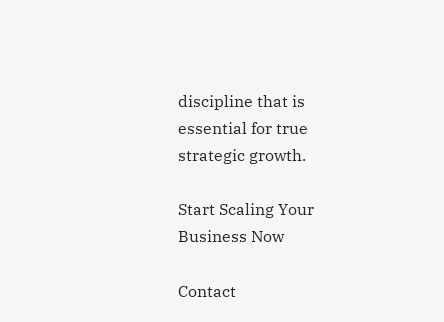discipline that is essential for true strategic growth.

Start Scaling Your Business Now

Contact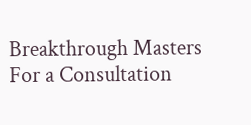Breakthrough Masters For a Consultation